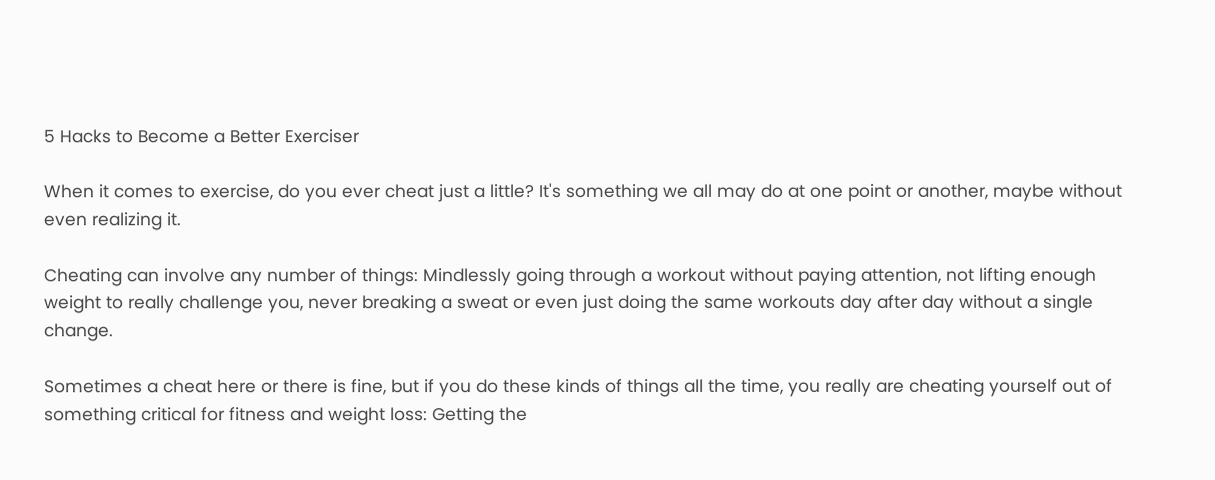5 Hacks to Become a Better Exerciser

When it comes to exercise, do you ever cheat just a little? It's something we all may do at one point or another, maybe without even realizing it.

Cheating can involve any number of things: Mindlessly going through a workout without paying attention, not lifting enough weight to really challenge you, never breaking a sweat or even just doing the same workouts day after day without a single change.

Sometimes a cheat here or there is fine, but if you do these kinds of things all the time, you really are cheating yourself out of something critical for fitness and weight loss: Getting the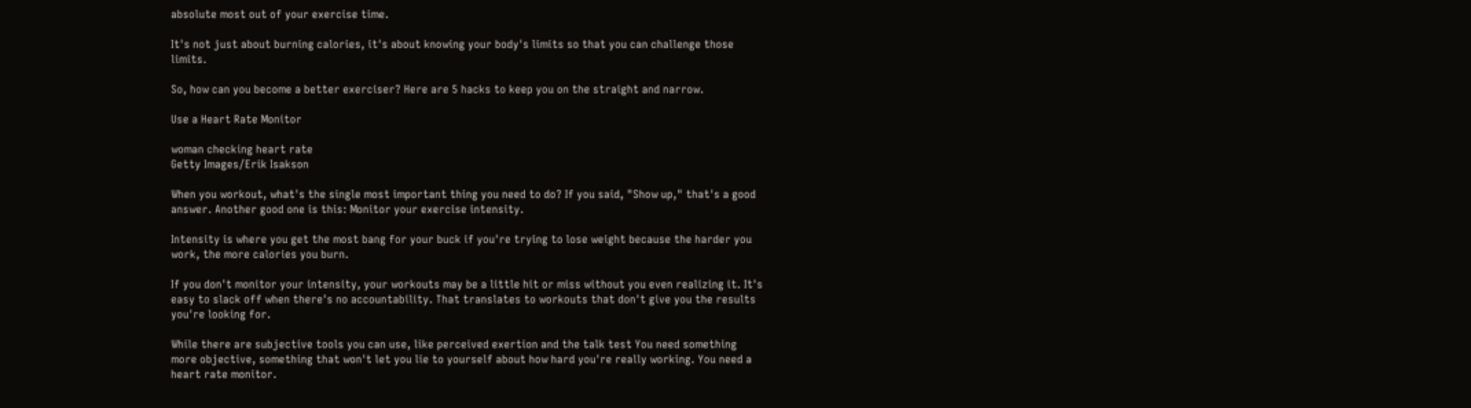absolute most out of your exercise time.

It's not just about burning calories, it's about knowing your body's limits so that you can challenge those limits.

So, how can you become a better exerciser? Here are 5 hacks to keep you on the straight and narrow.

Use a Heart Rate Monitor

woman checking heart rate
Getty Images/Erik Isakson

When you workout, what's the single most important thing you need to do? If you said, "Show up," that's a good answer. Another good one is this: Monitor your exercise intensity.

Intensity is where you get the most bang for your buck if you're trying to lose weight because the harder you work, the more calories you burn.

If you don't monitor your intensity, your workouts may be a little hit or miss without you even realizing it. It's easy to slack off when there's no accountability. That translates to workouts that don't give you the results you're looking for.

While there are subjective tools you can use, like perceived exertion and the talk test You need something more objective, something that won't let you lie to yourself about how hard you're really working. You need a heart rate monitor.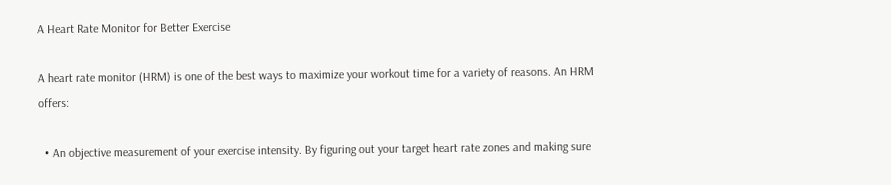A Heart Rate Monitor for Better Exercise

A heart rate monitor (HRM) is one of the best ways to maximize your workout time for a variety of reasons. An HRM offers:

  • An objective measurement of your exercise intensity. By figuring out your target heart rate zones and making sure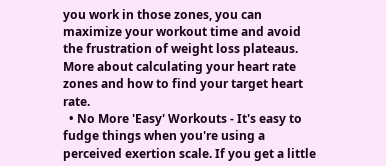you work in those zones, you can maximize your workout time and avoid the frustration of weight loss plateaus. More about calculating your heart rate zones and how to find your target heart rate.
  • No More 'Easy' Workouts - It's easy to fudge things when you're using a perceived exertion scale. If you get a little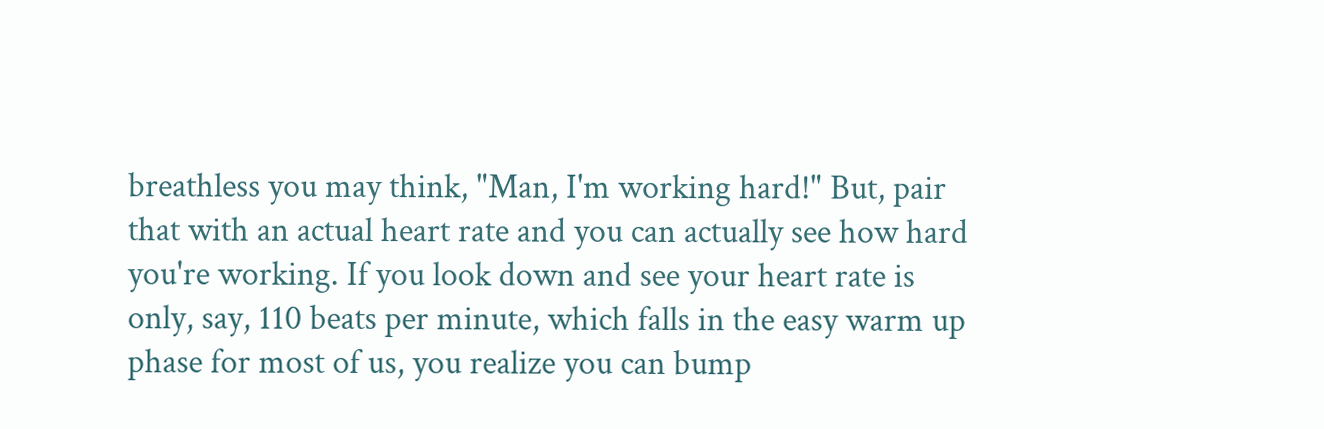breathless you may think, "Man, I'm working hard!" But, pair that with an actual heart rate and you can actually see how hard you're working. If you look down and see your heart rate is only, say, 110 beats per minute, which falls in the easy warm up phase for most of us, you realize you can bump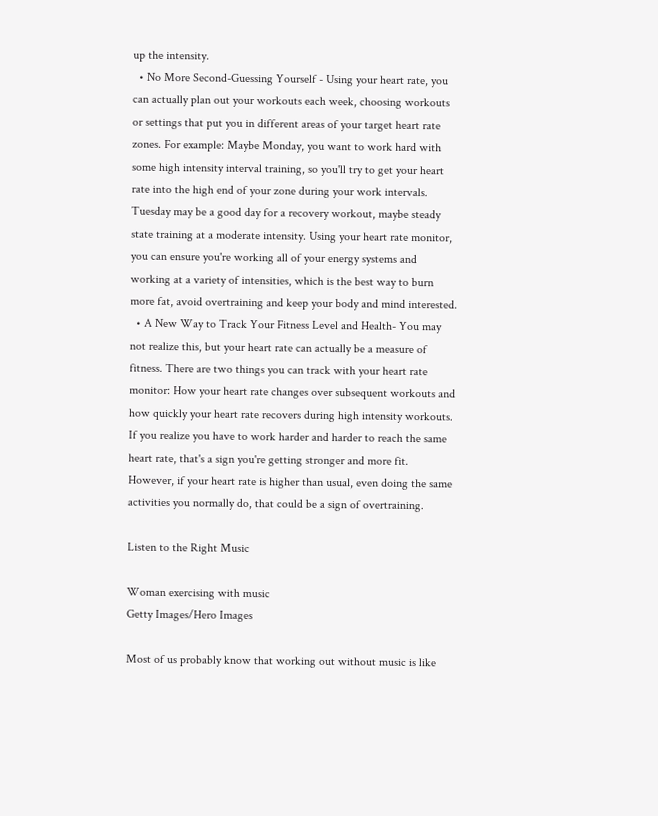up the intensity.
  • No More Second-Guessing Yourself - Using your heart rate, you can actually plan out your workouts each week, choosing workouts or settings that put you in different areas of your target heart rate zones. For example: Maybe Monday, you want to work hard with some high intensity interval training, so you'll try to get your heart rate into the high end of your zone during your work intervals. Tuesday may be a good day for a recovery workout, maybe steady state training at a moderate intensity. Using your heart rate monitor, you can ensure you're working all of your energy systems and working at a variety of intensities, which is the best way to burn more fat, avoid overtraining and keep your body and mind interested.
  • A New Way to Track Your Fitness Level and Health- You may not realize this, but your heart rate can actually be a measure of fitness. There are two things you can track with your heart rate monitor: How your heart rate changes over subsequent workouts and how quickly your heart rate recovers during high intensity workouts. If you realize you have to work harder and harder to reach the same heart rate, that's a sign you're getting stronger and more fit. However, if your heart rate is higher than usual, even doing the same activities you normally do, that could be a sign of overtraining.

Listen to the Right Music

Woman exercising with music
Getty Images/Hero Images

Most of us probably know that working out without music is like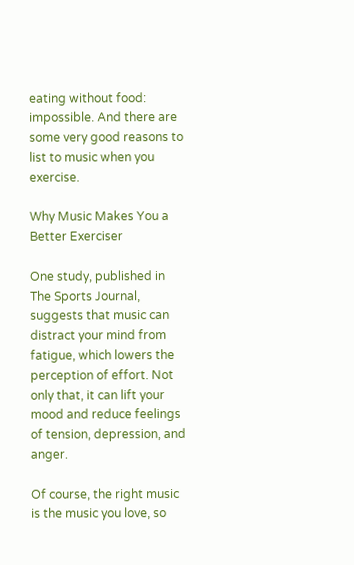eating without food: impossible. And there are some very good reasons to list to music when you exercise.

Why Music Makes You a Better Exerciser

One study, published in The Sports Journal, suggests that music can distract your mind from fatigue, which lowers the perception of effort. Not only that, it can lift your mood and reduce feelings of tension, depression, and anger.

Of course, the right music is the music you love, so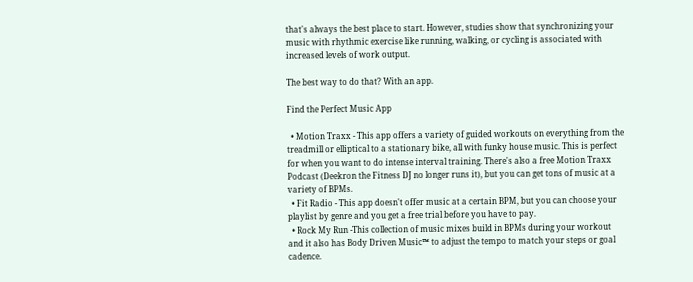that's always the best place to start. However, studies show that synchronizing your music with rhythmic exercise like running, walking, or cycling is associated with increased levels of work output.

The best way to do that? With an app.

Find the Perfect Music App

  • Motion Traxx - This app offers a variety of guided workouts on everything from the treadmill or elliptical to a stationary bike, all with funky house music. This is perfect for when you want to do intense interval training. There's also a free Motion Traxx Podcast (Deekron the Fitness DJ no longer runs it), but you can get tons of music at a variety of BPMs.
  • Fit Radio - This app doesn't offer music at a certain BPM, but you can choose your playlist by genre and you get a free trial before you have to pay.
  • Rock My Run -This collection of music mixes build in BPMs during your workout and it also has Body Driven Music™ to adjust the tempo to match your steps or goal cadence.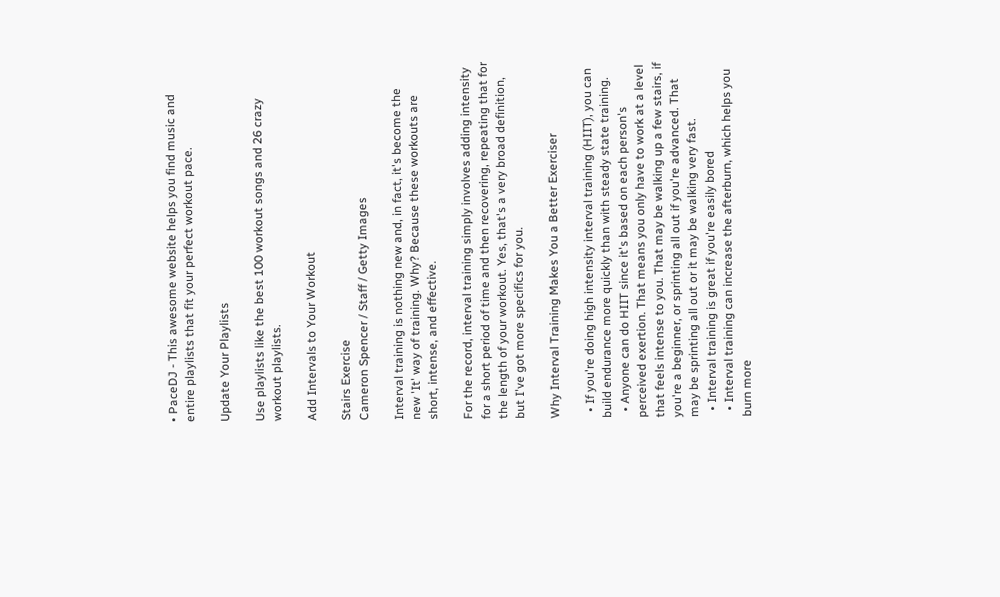• PaceDJ - This awesome website helps you find music and entire playlists that fit your perfect workout pace.

Update Your Playlists

Use playlists like the best 100 workout songs and 26 crazy workout playlists.

Add Intervals to Your Workout

Stairs Exercise
Cameron Spencer / Staff / Getty Images

Interval training is nothing new and, in fact, it's become the new 'It' way of training. Why? Because these workouts are short, intense, and effective.

For the record, interval training simply involves adding intensity for a short period of time and then recovering, repeating that for the length of your workout. Yes, that's a very broad definition, but I've got more specifics for you.

Why Interval Training Makes You a Better Exerciser

  • If you're doing high intensity interval training (HIIT), you can build endurance more quickly than with steady state training.
  • Anyone can do HIIT since it's based on each person's perceived exertion. That means you only have to work at a level that feels intense to you. That may be walking up a few stairs, if you're a beginner, or sprinting all out if you're advanced. That may be sprinting all out or it may be walking very fast.
  • Interval training is great if you're easily bored
  • Interval training can increase the afterburn, which helps you burn more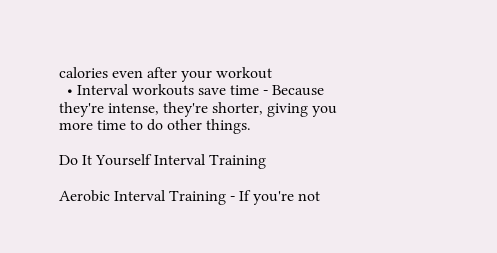calories even after your workout
  • Interval workouts save time - Because they're intense, they're shorter, giving you more time to do other things.

Do It Yourself Interval Training

Aerobic Interval Training - If you're not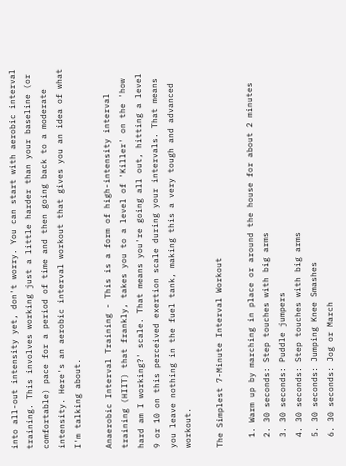into all-out intensity yet, don't worry. You can start with aerobic interval training. This involves working just a little harder than your baseline (or comfortable) pace for a period of time and then going back to a moderate intensity. Here's an aerobic interval workout that gives you an idea of what I'm talking about.

Anaerobic Interval Training - This is a form of high-intensity interval training (HIIT) that frankly, takes you to a level of 'Killer' on the 'how hard am I working?' scale. That means you're going all out, hitting a level 9 or 10 on this perceived exertion scale during your intervals. That means you leave nothing in the fuel tank, making this a very tough and advanced workout.

The Simplest 7-Minute Interval Workout

  1. Warm up by marching in place or around the house for about 2 minutes
  2. 30 seconds: Step touches with big arms
  3. 30 seconds: Puddle jumpers
  4. 30 seconds: Step touches with big arms
  5. 30 seconds: Jumping Knee Smashes
  6. 30 seconds: Jog or March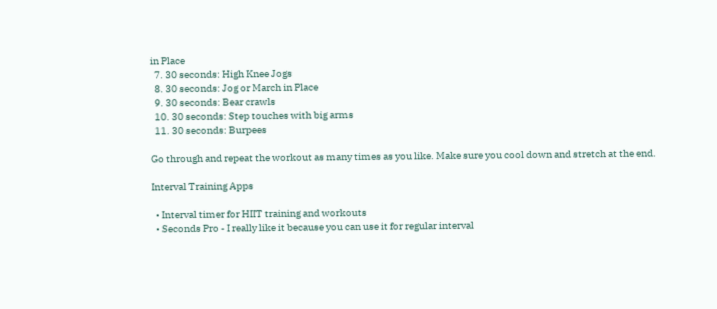in Place
  7. 30 seconds: High Knee Jogs
  8. 30 seconds: Jog or March in Place
  9. 30 seconds: Bear crawls
  10. 30 seconds: Step touches with big arms
  11. 30 seconds: Burpees

Go through and repeat the workout as many times as you like. Make sure you cool down and stretch at the end.

Interval Training Apps

  • Interval timer for HIIT training and workouts
  • Seconds Pro - I really like it because you can use it for regular interval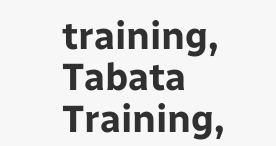training, Tabata Training,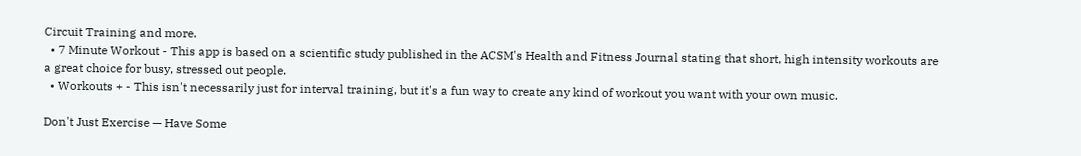Circuit Training and more.
  • 7 Minute Workout - This app is based on a scientific study published in the ACSM's Health and Fitness Journal stating that short, high intensity workouts are a great choice for busy, stressed out people.
  • Workouts + - This isn't necessarily just for interval training, but it's a fun way to create any kind of workout you want with your own music.

Don't Just Exercise — Have Some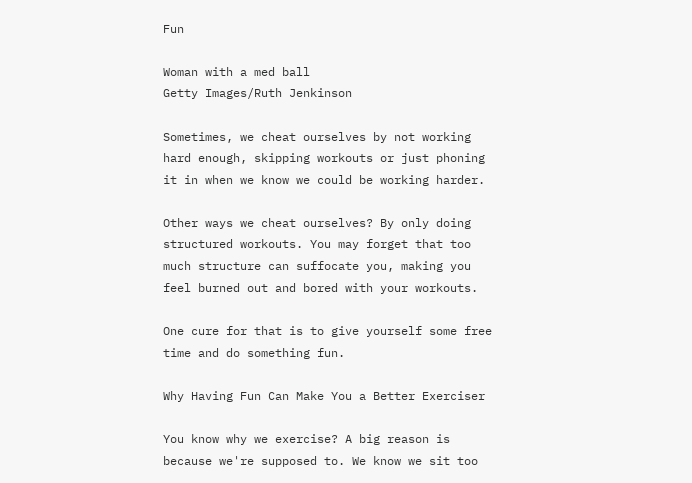Fun

Woman with a med ball
Getty Images/Ruth Jenkinson

Sometimes, we cheat ourselves by not working hard enough, skipping workouts or just phoning it in when we know we could be working harder.

Other ways we cheat ourselves? By only doing structured workouts. You may forget that too much structure can suffocate you, making you feel burned out and bored with your workouts.

One cure for that is to give yourself some free time and do something fun.

Why Having Fun Can Make You a Better Exerciser

You know why we exercise? A big reason is because we're supposed to. We know we sit too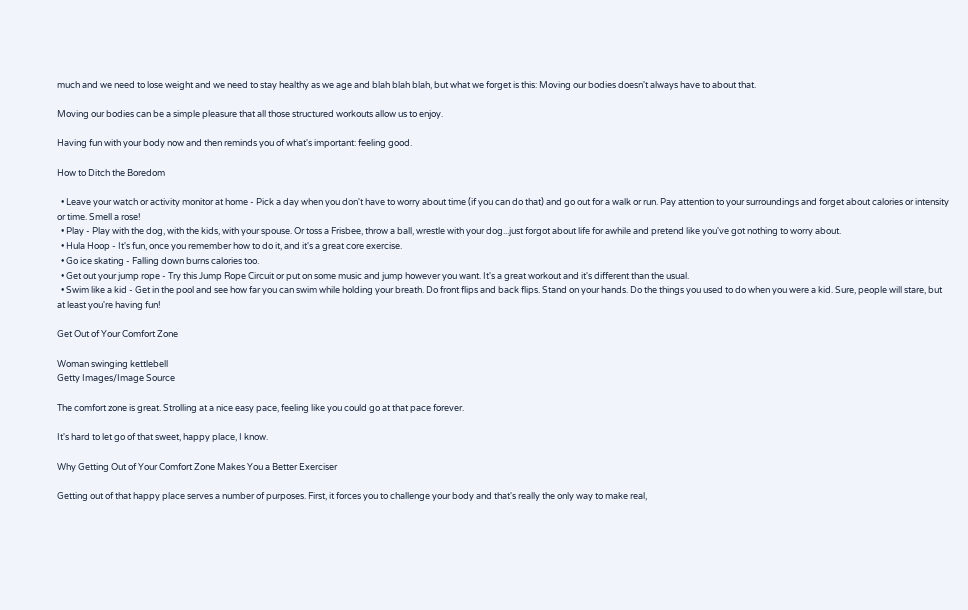much and we need to lose weight and we need to stay healthy as we age and blah blah blah, but what we forget is this: Moving our bodies doesn't always have to about that.

Moving our bodies can be a simple pleasure that all those structured workouts allow us to enjoy.

Having fun with your body now and then reminds you of what's important: feeling good.

How to Ditch the Boredom

  • Leave your watch or activity monitor at home - Pick a day when you don't have to worry about time (if you can do that) and go out for a walk or run. Pay attention to your surroundings and forget about calories or intensity or time. Smell a rose!
  • Play - Play with the dog, with the kids, with your spouse. Or toss a Frisbee, throw a ball, wrestle with your dog...just forgot about life for awhile and pretend like you've got nothing to worry about.
  • Hula Hoop - It's fun, once you remember how to do it, and it's a great core exercise.
  • Go ice skating - Falling down burns calories too.
  • Get out your jump rope - Try this Jump Rope Circuit or put on some music and jump however you want. It's a great workout and it's different than the usual.
  • Swim like a kid - Get in the pool and see how far you can swim while holding your breath. Do front flips and back flips. Stand on your hands. Do the things you used to do when you were a kid. Sure, people will stare, but at least you're having fun!

Get Out of Your Comfort Zone

Woman swinging kettlebell
Getty Images/Image Source

The comfort zone is great. Strolling at a nice easy pace, feeling like you could go at that pace forever.

It's hard to let go of that sweet, happy place, I know.

Why Getting Out of Your Comfort Zone Makes You a Better Exerciser

Getting out of that happy place serves a number of purposes. First, it forces you to challenge your body and that's really the only way to make real,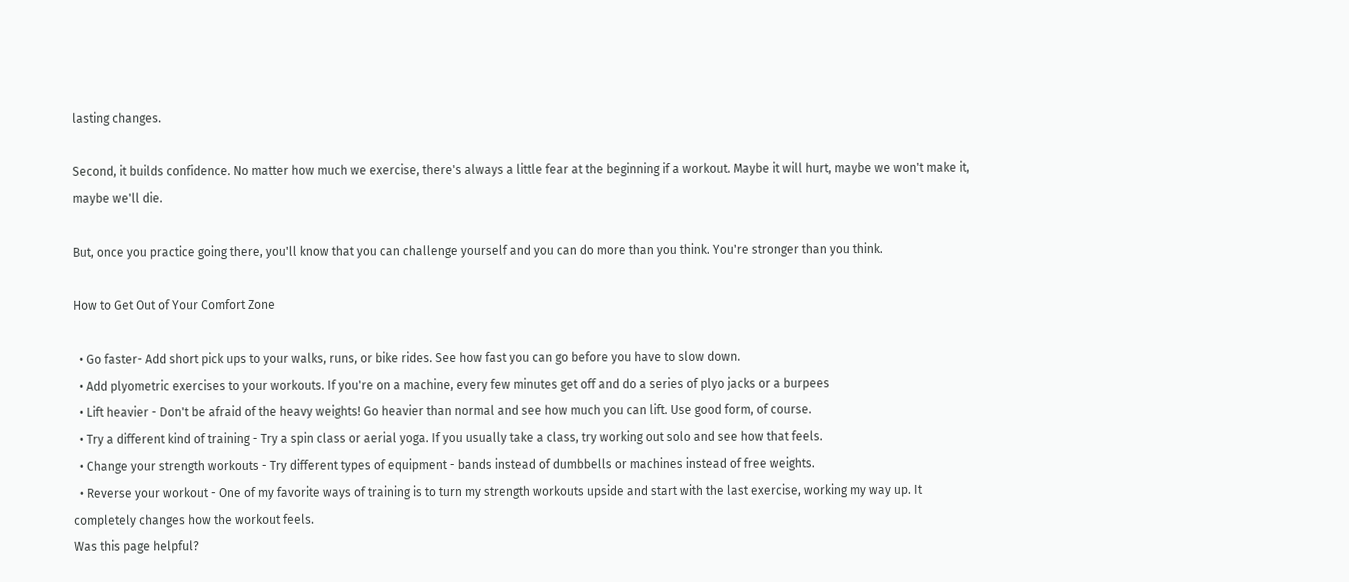lasting changes.

Second, it builds confidence. No matter how much we exercise, there's always a little fear at the beginning if a workout. Maybe it will hurt, maybe we won't make it, maybe we'll die.

But, once you practice going there, you'll know that you can challenge yourself and you can do more than you think. You're stronger than you think.

How to Get Out of Your Comfort Zone

  • Go faster- Add short pick ups to your walks, runs, or bike rides. See how fast you can go before you have to slow down.
  • Add plyometric exercises to your workouts. If you're on a machine, every few minutes get off and do a series of plyo jacks or a burpees
  • Lift heavier - Don't be afraid of the heavy weights! Go heavier than normal and see how much you can lift. Use good form, of course.
  • Try a different kind of training - Try a spin class or aerial yoga. If you usually take a class, try working out solo and see how that feels.
  • Change your strength workouts - Try different types of equipment - bands instead of dumbbells or machines instead of free weights.
  • Reverse your workout - One of my favorite ways of training is to turn my strength workouts upside and start with the last exercise, working my way up. It completely changes how the workout feels.
Was this page helpful?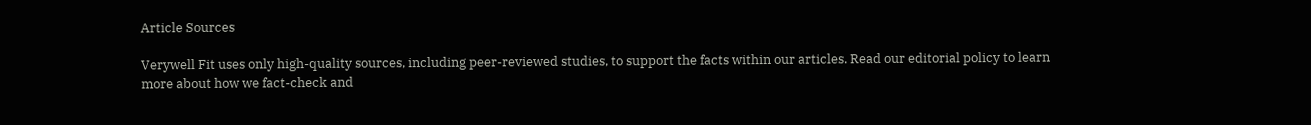Article Sources

Verywell Fit uses only high-quality sources, including peer-reviewed studies, to support the facts within our articles. Read our editorial policy to learn more about how we fact-check and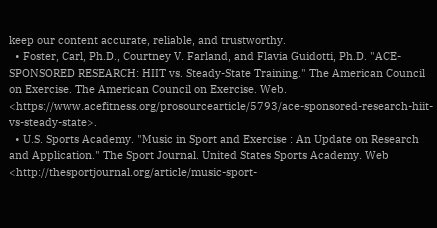keep our content accurate, reliable, and trustworthy.
  • Foster, Carl, Ph.D., Courtney V. Farland, and Flavia Guidotti, Ph.D. "ACE-SPONSORED RESEARCH: HIIT vs. Steady-State Training." The American Council on Exercise. The American Council on Exercise. Web. <https://www.acefitness.org/prosourcearticle/5793/ace-sponsored-research-hiit-vs-steady-state>.
  • U.S. Sports Academy. "Music in Sport and Exercise : An Update on Research and Application." The Sport Journal. United States Sports Academy. Web <http://thesportjournal.org/article/music-sport-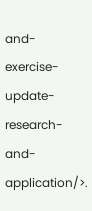and-exercise-update-research-and-application/>.